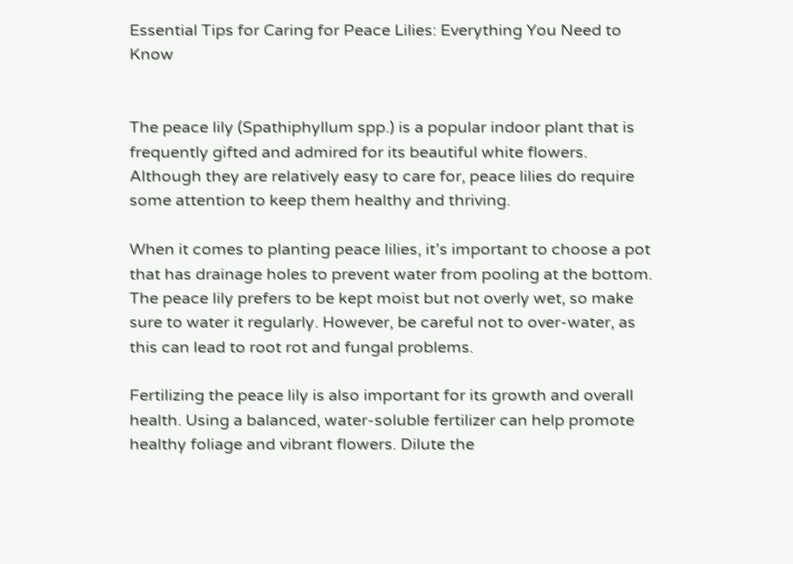Essential Tips for Caring for Peace Lilies: Everything You Need to Know


The peace lily (Spathiphyllum spp.) is a popular indoor plant that is frequently gifted and admired for its beautiful white flowers. Although they are relatively easy to care for, peace lilies do require some attention to keep them healthy and thriving.

When it comes to planting peace lilies, it’s important to choose a pot that has drainage holes to prevent water from pooling at the bottom. The peace lily prefers to be kept moist but not overly wet, so make sure to water it regularly. However, be careful not to over-water, as this can lead to root rot and fungal problems.

Fertilizing the peace lily is also important for its growth and overall health. Using a balanced, water-soluble fertilizer can help promote healthy foliage and vibrant flowers. Dilute the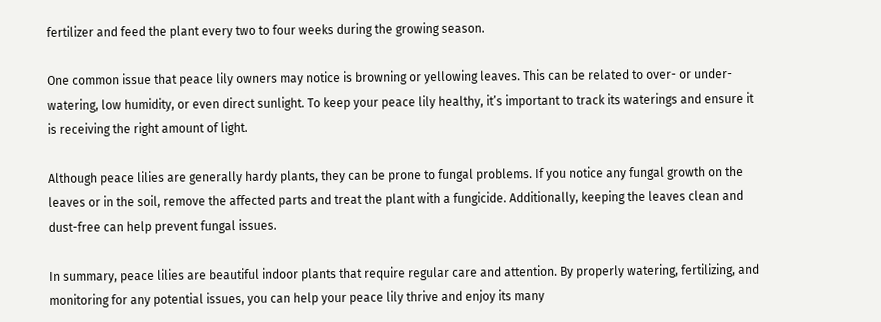fertilizer and feed the plant every two to four weeks during the growing season.

One common issue that peace lily owners may notice is browning or yellowing leaves. This can be related to over- or under-watering, low humidity, or even direct sunlight. To keep your peace lily healthy, it’s important to track its waterings and ensure it is receiving the right amount of light.

Although peace lilies are generally hardy plants, they can be prone to fungal problems. If you notice any fungal growth on the leaves or in the soil, remove the affected parts and treat the plant with a fungicide. Additionally, keeping the leaves clean and dust-free can help prevent fungal issues.

In summary, peace lilies are beautiful indoor plants that require regular care and attention. By properly watering, fertilizing, and monitoring for any potential issues, you can help your peace lily thrive and enjoy its many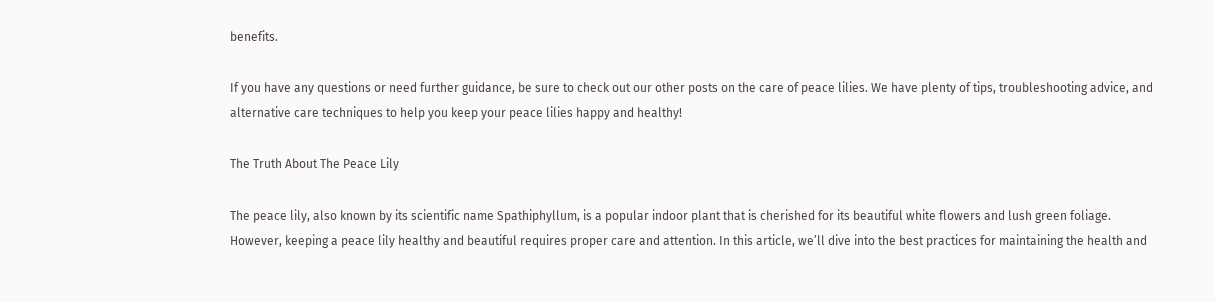benefits.

If you have any questions or need further guidance, be sure to check out our other posts on the care of peace lilies. We have plenty of tips, troubleshooting advice, and alternative care techniques to help you keep your peace lilies happy and healthy!

The Truth About The Peace Lily

The peace lily, also known by its scientific name Spathiphyllum, is a popular indoor plant that is cherished for its beautiful white flowers and lush green foliage. However, keeping a peace lily healthy and beautiful requires proper care and attention. In this article, we’ll dive into the best practices for maintaining the health and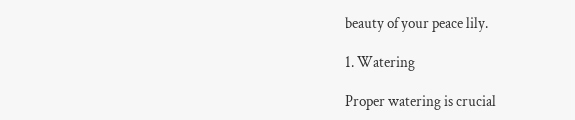beauty of your peace lily.

1. Watering

Proper watering is crucial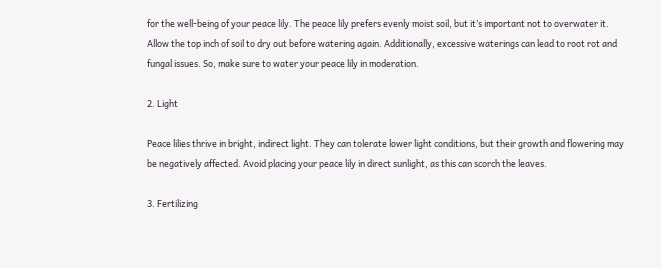for the well-being of your peace lily. The peace lily prefers evenly moist soil, but it’s important not to overwater it. Allow the top inch of soil to dry out before watering again. Additionally, excessive waterings can lead to root rot and fungal issues. So, make sure to water your peace lily in moderation.

2. Light

Peace lilies thrive in bright, indirect light. They can tolerate lower light conditions, but their growth and flowering may be negatively affected. Avoid placing your peace lily in direct sunlight, as this can scorch the leaves.

3. Fertilizing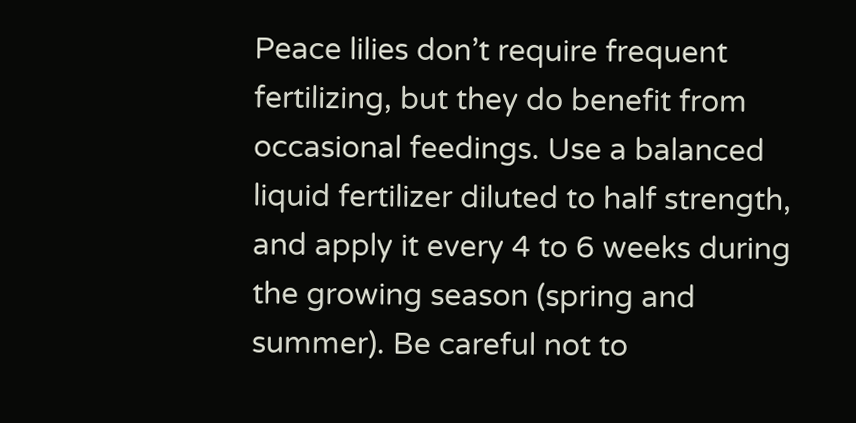Peace lilies don’t require frequent fertilizing, but they do benefit from occasional feedings. Use a balanced liquid fertilizer diluted to half strength, and apply it every 4 to 6 weeks during the growing season (spring and summer). Be careful not to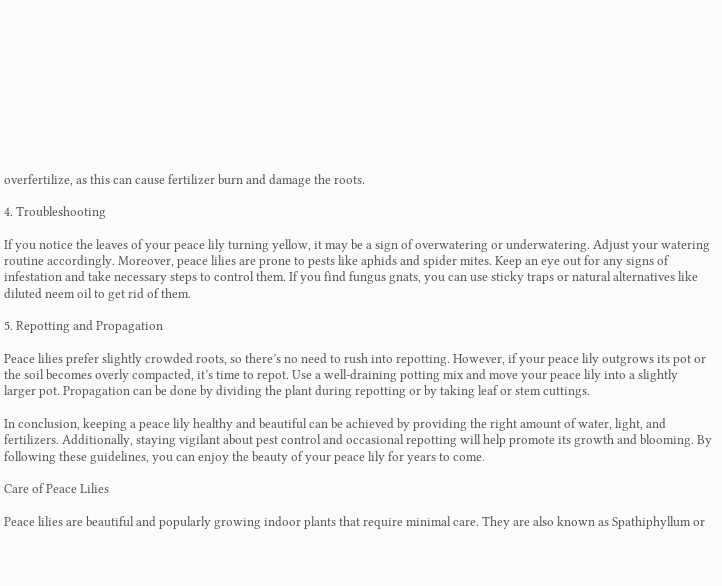overfertilize, as this can cause fertilizer burn and damage the roots.

4. Troubleshooting

If you notice the leaves of your peace lily turning yellow, it may be a sign of overwatering or underwatering. Adjust your watering routine accordingly. Moreover, peace lilies are prone to pests like aphids and spider mites. Keep an eye out for any signs of infestation and take necessary steps to control them. If you find fungus gnats, you can use sticky traps or natural alternatives like diluted neem oil to get rid of them.

5. Repotting and Propagation

Peace lilies prefer slightly crowded roots, so there’s no need to rush into repotting. However, if your peace lily outgrows its pot or the soil becomes overly compacted, it’s time to repot. Use a well-draining potting mix and move your peace lily into a slightly larger pot. Propagation can be done by dividing the plant during repotting or by taking leaf or stem cuttings.

In conclusion, keeping a peace lily healthy and beautiful can be achieved by providing the right amount of water, light, and fertilizers. Additionally, staying vigilant about pest control and occasional repotting will help promote its growth and blooming. By following these guidelines, you can enjoy the beauty of your peace lily for years to come.

Care of Peace Lilies

Peace lilies are beautiful and popularly growing indoor plants that require minimal care. They are also known as Spathiphyllum or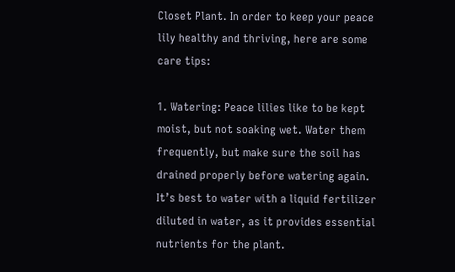Closet Plant. In order to keep your peace lily healthy and thriving, here are some care tips:

1. Watering: Peace lilies like to be kept moist, but not soaking wet. Water them frequently, but make sure the soil has drained properly before watering again. It’s best to water with a liquid fertilizer diluted in water, as it provides essential nutrients for the plant.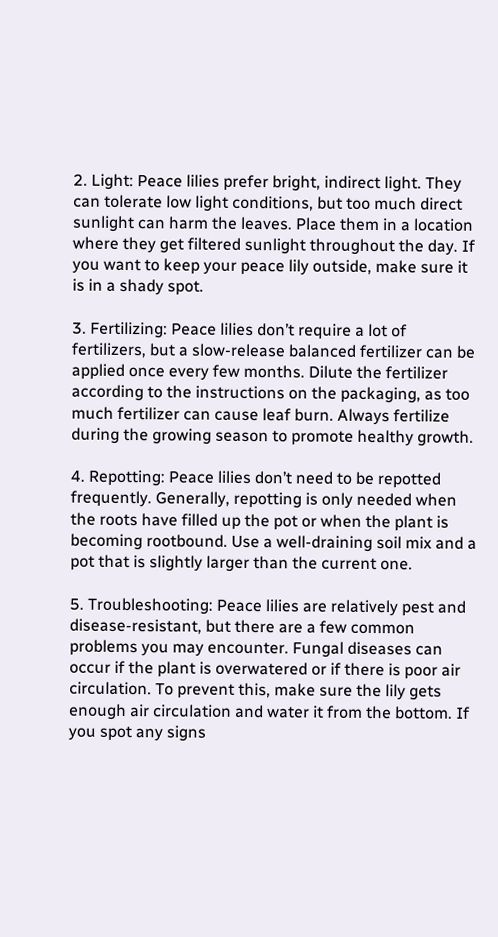2. Light: Peace lilies prefer bright, indirect light. They can tolerate low light conditions, but too much direct sunlight can harm the leaves. Place them in a location where they get filtered sunlight throughout the day. If you want to keep your peace lily outside, make sure it is in a shady spot.

3. Fertilizing: Peace lilies don’t require a lot of fertilizers, but a slow-release balanced fertilizer can be applied once every few months. Dilute the fertilizer according to the instructions on the packaging, as too much fertilizer can cause leaf burn. Always fertilize during the growing season to promote healthy growth.

4. Repotting: Peace lilies don’t need to be repotted frequently. Generally, repotting is only needed when the roots have filled up the pot or when the plant is becoming rootbound. Use a well-draining soil mix and a pot that is slightly larger than the current one.

5. Troubleshooting: Peace lilies are relatively pest and disease-resistant, but there are a few common problems you may encounter. Fungal diseases can occur if the plant is overwatered or if there is poor air circulation. To prevent this, make sure the lily gets enough air circulation and water it from the bottom. If you spot any signs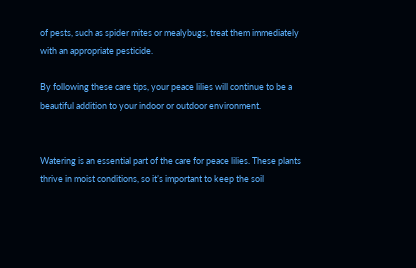of pests, such as spider mites or mealybugs, treat them immediately with an appropriate pesticide.

By following these care tips, your peace lilies will continue to be a beautiful addition to your indoor or outdoor environment.


Watering is an essential part of the care for peace lilies. These plants thrive in moist conditions, so it’s important to keep the soil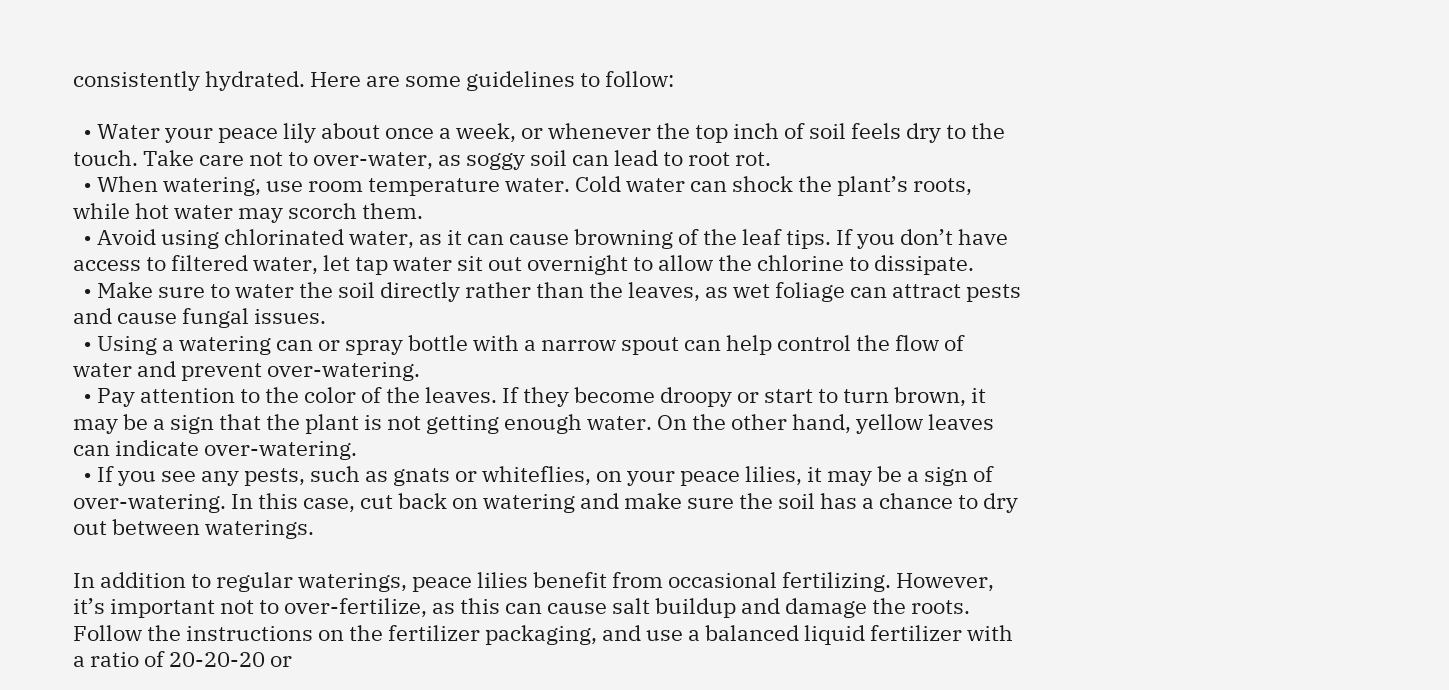consistently hydrated. Here are some guidelines to follow:

  • Water your peace lily about once a week, or whenever the top inch of soil feels dry to the touch. Take care not to over-water, as soggy soil can lead to root rot.
  • When watering, use room temperature water. Cold water can shock the plant’s roots, while hot water may scorch them.
  • Avoid using chlorinated water, as it can cause browning of the leaf tips. If you don’t have access to filtered water, let tap water sit out overnight to allow the chlorine to dissipate.
  • Make sure to water the soil directly rather than the leaves, as wet foliage can attract pests and cause fungal issues.
  • Using a watering can or spray bottle with a narrow spout can help control the flow of water and prevent over-watering.
  • Pay attention to the color of the leaves. If they become droopy or start to turn brown, it may be a sign that the plant is not getting enough water. On the other hand, yellow leaves can indicate over-watering.
  • If you see any pests, such as gnats or whiteflies, on your peace lilies, it may be a sign of over-watering. In this case, cut back on watering and make sure the soil has a chance to dry out between waterings.

In addition to regular waterings, peace lilies benefit from occasional fertilizing. However, it’s important not to over-fertilize, as this can cause salt buildup and damage the roots. Follow the instructions on the fertilizer packaging, and use a balanced liquid fertilizer with a ratio of 20-20-20 or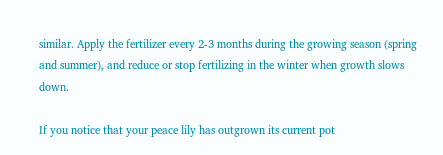similar. Apply the fertilizer every 2-3 months during the growing season (spring and summer), and reduce or stop fertilizing in the winter when growth slows down.

If you notice that your peace lily has outgrown its current pot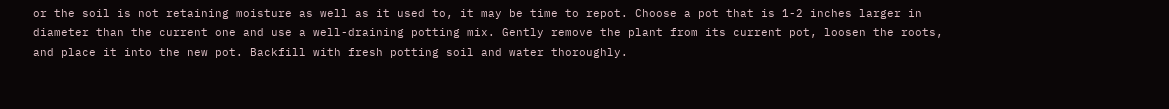or the soil is not retaining moisture as well as it used to, it may be time to repot. Choose a pot that is 1-2 inches larger in diameter than the current one and use a well-draining potting mix. Gently remove the plant from its current pot, loosen the roots, and place it into the new pot. Backfill with fresh potting soil and water thoroughly.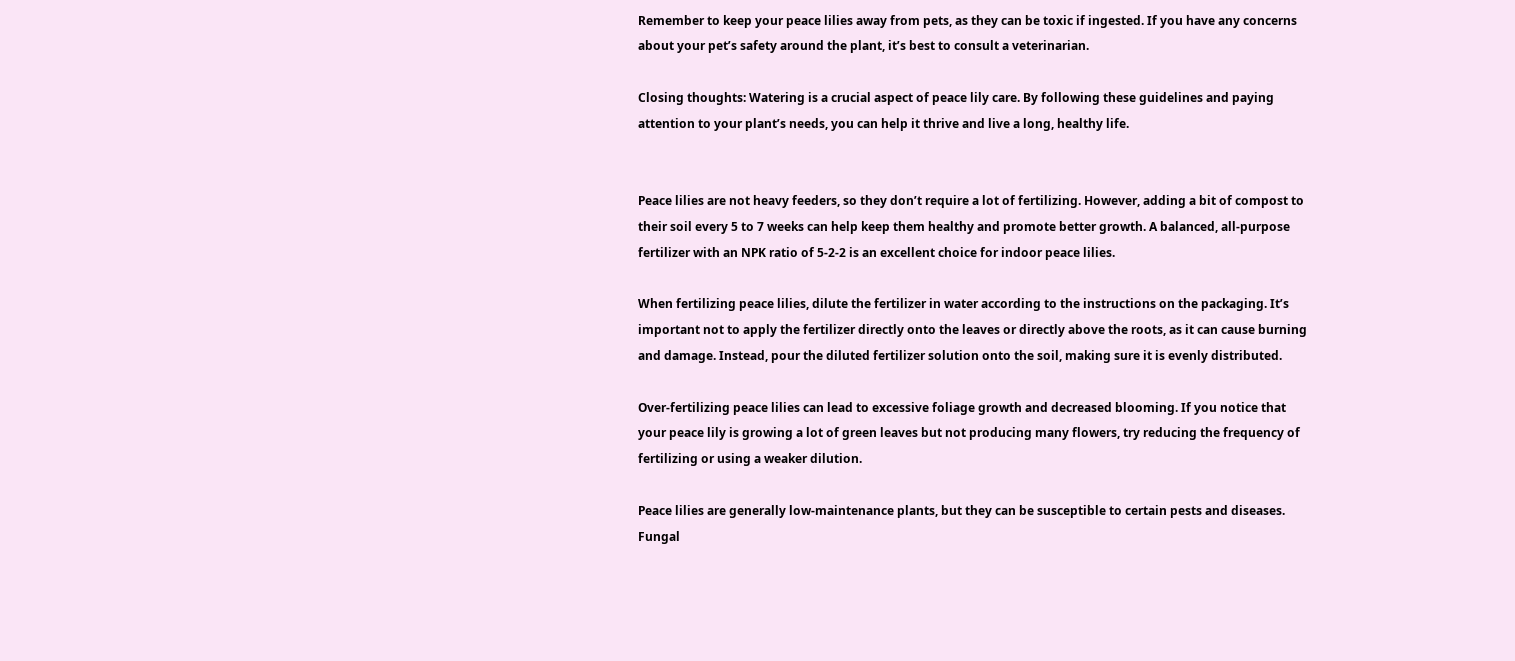Remember to keep your peace lilies away from pets, as they can be toxic if ingested. If you have any concerns about your pet’s safety around the plant, it’s best to consult a veterinarian.

Closing thoughts: Watering is a crucial aspect of peace lily care. By following these guidelines and paying attention to your plant’s needs, you can help it thrive and live a long, healthy life.


Peace lilies are not heavy feeders, so they don’t require a lot of fertilizing. However, adding a bit of compost to their soil every 5 to 7 weeks can help keep them healthy and promote better growth. A balanced, all-purpose fertilizer with an NPK ratio of 5-2-2 is an excellent choice for indoor peace lilies.

When fertilizing peace lilies, dilute the fertilizer in water according to the instructions on the packaging. It’s important not to apply the fertilizer directly onto the leaves or directly above the roots, as it can cause burning and damage. Instead, pour the diluted fertilizer solution onto the soil, making sure it is evenly distributed.

Over-fertilizing peace lilies can lead to excessive foliage growth and decreased blooming. If you notice that your peace lily is growing a lot of green leaves but not producing many flowers, try reducing the frequency of fertilizing or using a weaker dilution.

Peace lilies are generally low-maintenance plants, but they can be susceptible to certain pests and diseases. Fungal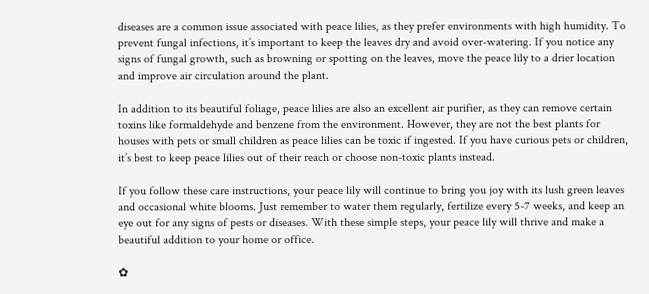diseases are a common issue associated with peace lilies, as they prefer environments with high humidity. To prevent fungal infections, it’s important to keep the leaves dry and avoid over-watering. If you notice any signs of fungal growth, such as browning or spotting on the leaves, move the peace lily to a drier location and improve air circulation around the plant.

In addition to its beautiful foliage, peace lilies are also an excellent air purifier, as they can remove certain toxins like formaldehyde and benzene from the environment. However, they are not the best plants for houses with pets or small children as peace lilies can be toxic if ingested. If you have curious pets or children, it’s best to keep peace lilies out of their reach or choose non-toxic plants instead.

If you follow these care instructions, your peace lily will continue to bring you joy with its lush green leaves and occasional white blooms. Just remember to water them regularly, fertilize every 5-7 weeks, and keep an eye out for any signs of pests or diseases. With these simple steps, your peace lily will thrive and make a beautiful addition to your home or office.

✿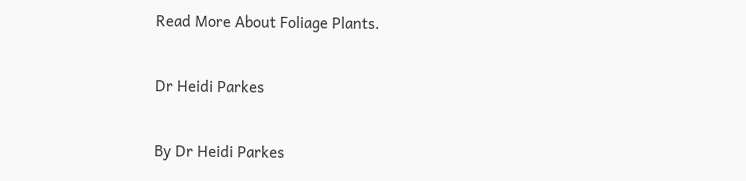Read More About Foliage Plants.

Dr Heidi Parkes

By Dr Heidi Parkes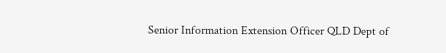Senior Information Extension Officer QLD Dept of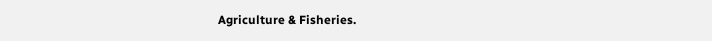Agriculture & Fisheries.